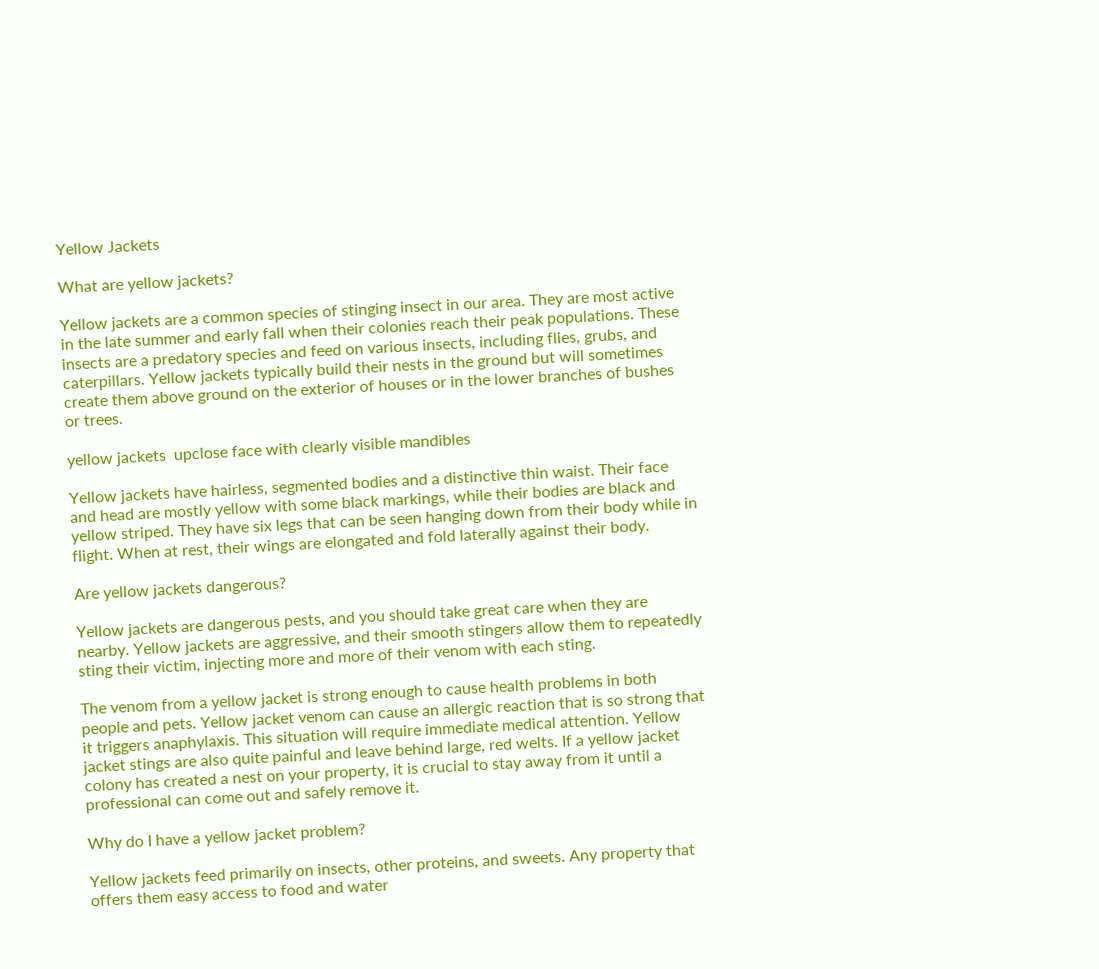Yellow Jackets

What are yellow jackets?

Yellow jackets are a common species of stinging insect in our area. They are most active in the late summer and early fall when their colonies reach their peak populations. These insects are a predatory species and feed on various insects, including flies, grubs, and caterpillars. Yellow jackets typically build their nests in the ground but will sometimes create them above ground on the exterior of houses or in the lower branches of bushes or trees.

yellow jackets  upclose face with clearly visible mandibles

Yellow jackets have hairless, segmented bodies and a distinctive thin waist. Their face and head are mostly yellow with some black markings, while their bodies are black and yellow striped. They have six legs that can be seen hanging down from their body while in flight. When at rest, their wings are elongated and fold laterally against their body.

Are yellow jackets dangerous?

Yellow jackets are dangerous pests, and you should take great care when they are nearby. Yellow jackets are aggressive, and their smooth stingers allow them to repeatedly sting their victim, injecting more and more of their venom with each sting.

The venom from a yellow jacket is strong enough to cause health problems in both people and pets. Yellow jacket venom can cause an allergic reaction that is so strong that it triggers anaphylaxis. This situation will require immediate medical attention. Yellow jacket stings are also quite painful and leave behind large, red welts. If a yellow jacket colony has created a nest on your property, it is crucial to stay away from it until a professional can come out and safely remove it.

Why do I have a yellow jacket problem?

Yellow jackets feed primarily on insects, other proteins, and sweets. Any property that offers them easy access to food and water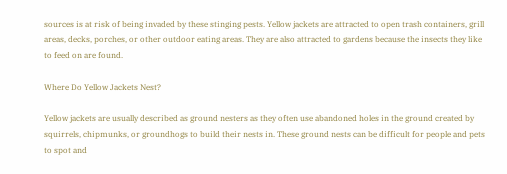sources is at risk of being invaded by these stinging pests. Yellow jackets are attracted to open trash containers, grill areas, decks, porches, or other outdoor eating areas. They are also attracted to gardens because the insects they like to feed on are found.

Where Do Yellow Jackets Nest?

Yellow jackets are usually described as ground nesters as they often use abandoned holes in the ground created by squirrels, chipmunks, or groundhogs to build their nests in. These ground nests can be difficult for people and pets to spot and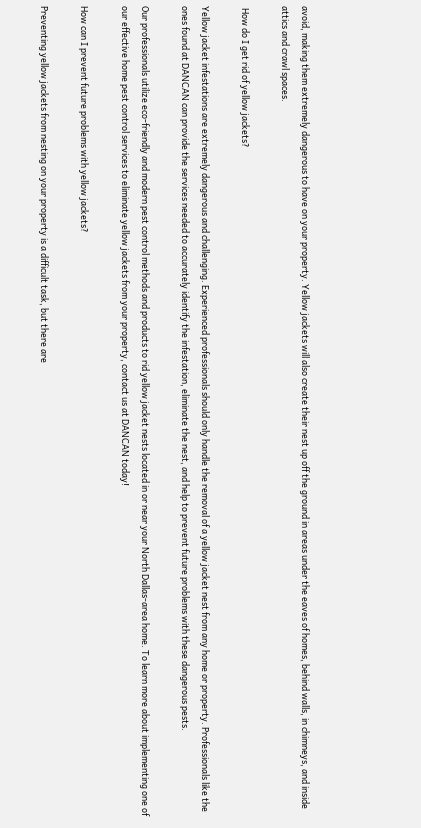avoid, making them extremely dangerous to have on your property. Yellow jackets will also create their nest up off the ground in areas under the eaves of homes, behind walls, in chimneys, and inside attics and crawl spaces.

 How do I get rid of yellow jackets?

Yellow jacket infestations are extremely dangerous and challenging. Experienced professionals should only handle the removal of a yellow jacket nest from any home or property. Professionals like the ones found at DANCAN can provide the services needed to accurately identify the infestation, eliminate the nest, and help to prevent future problems with these dangerous pests.

Our professionals utilize eco-friendly and modern pest control methods and products to rid yellow jacket nests located in or near your North Dallas-area home. To learn more about implementing one of our effective home pest control services to eliminate yellow jackets from your property, contact us at DANCAN today!

How can I prevent future problems with yellow jackets?

Preventing yellow jackets from nesting on your property is a difficult task, but there are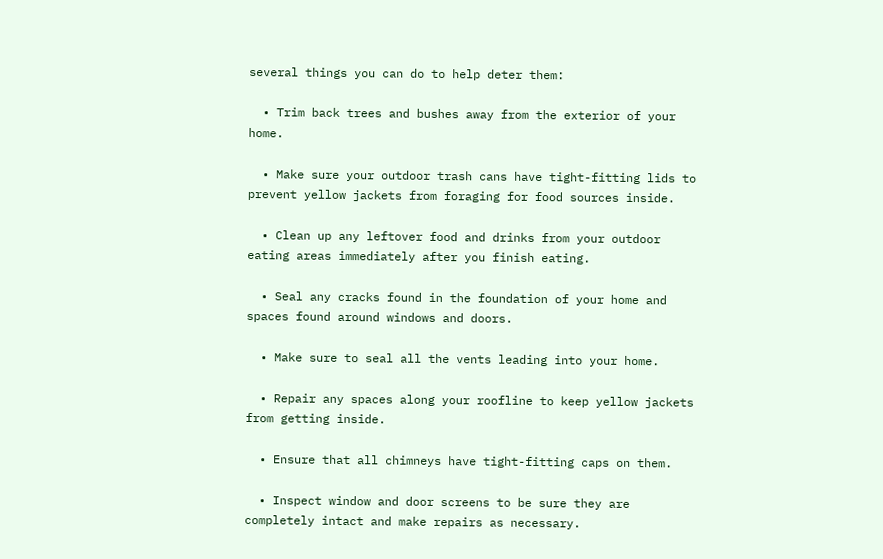several things you can do to help deter them:

  • Trim back trees and bushes away from the exterior of your home.

  • Make sure your outdoor trash cans have tight-fitting lids to prevent yellow jackets from foraging for food sources inside.

  • Clean up any leftover food and drinks from your outdoor eating areas immediately after you finish eating.

  • Seal any cracks found in the foundation of your home and spaces found around windows and doors.

  • Make sure to seal all the vents leading into your home.

  • Repair any spaces along your roofline to keep yellow jackets from getting inside.

  • Ensure that all chimneys have tight-fitting caps on them.

  • Inspect window and door screens to be sure they are completely intact and make repairs as necessary.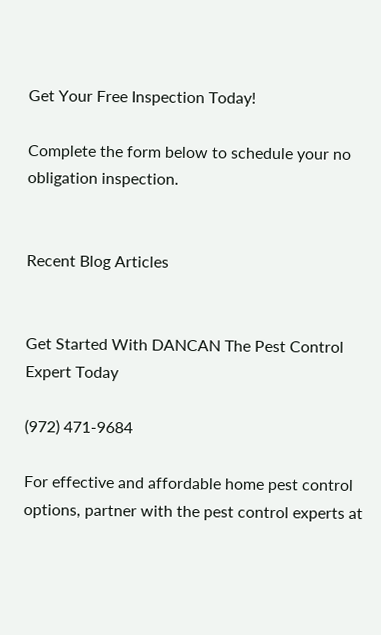Get Your Free Inspection Today!

Complete the form below to schedule your no obligation inspection.


Recent Blog Articles


Get Started With DANCAN The Pest Control Expert Today

(972) 471-9684

For effective and affordable home pest control options, partner with the pest control experts at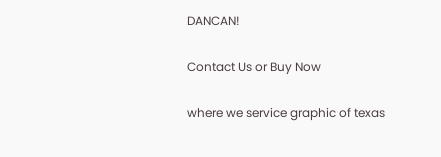DANCAN!

Contact Us or Buy Now

where we service graphic of texas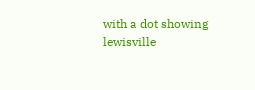with a dot showing lewisville